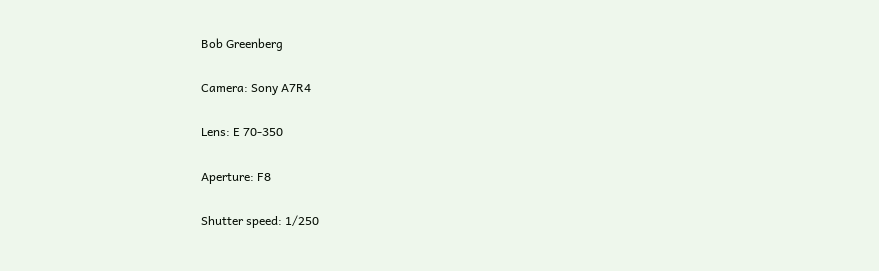Bob Greenberg

Camera: Sony A7R4

Lens: E 70-350

Aperture: F8

Shutter speed: 1/250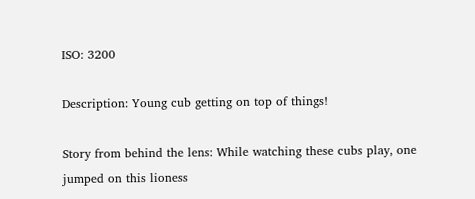ISO: 3200

Description: Young cub getting on top of things!

Story from behind the lens: While watching these cubs play, one jumped on this lioness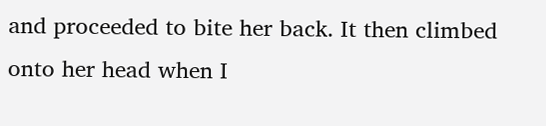and proceeded to bite her back. It then climbed onto her head when I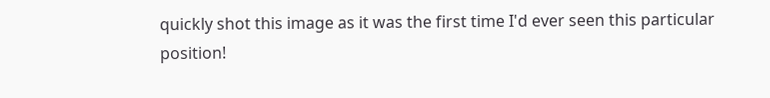quickly shot this image as it was the first time I'd ever seen this particular position!